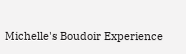Michelle's Boudoir Experience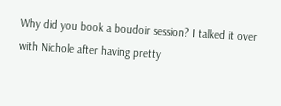Why did you book a boudoir session? I talked it over with Nichole after having pretty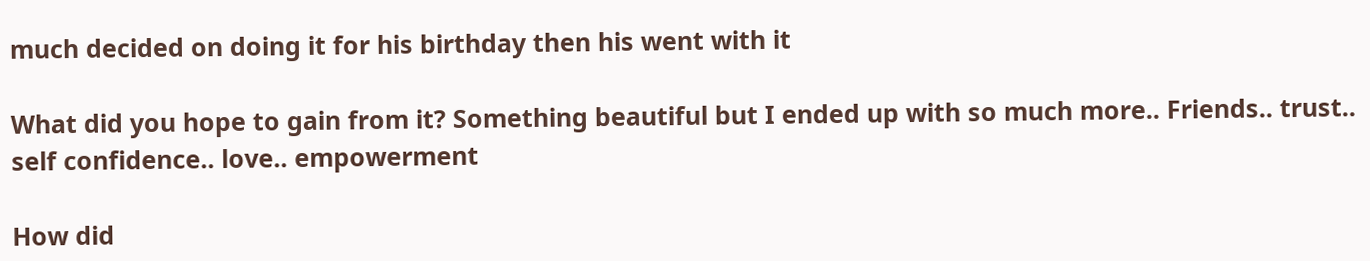much decided on doing it for his birthday then his went with it

What did you hope to gain from it? Something beautiful but I ended up with so much more.. Friends.. trust.. self confidence.. love.. empowerment

How did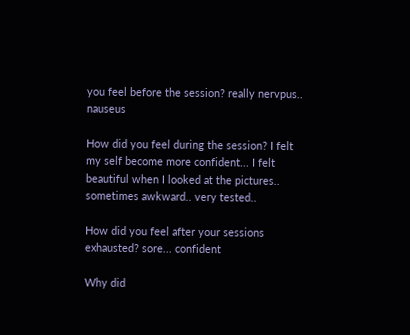you feel before the session? really nervpus.. nauseus

How did you feel during the session? I felt my self become more confident... I felt beautiful when I looked at the pictures.. sometimes awkward.. very tested..

How did you feel after your sessions exhausted? sore... confident

Why did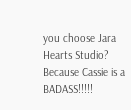you choose Jara Hearts Studio? Because Cassie is a BADASS!!!!!